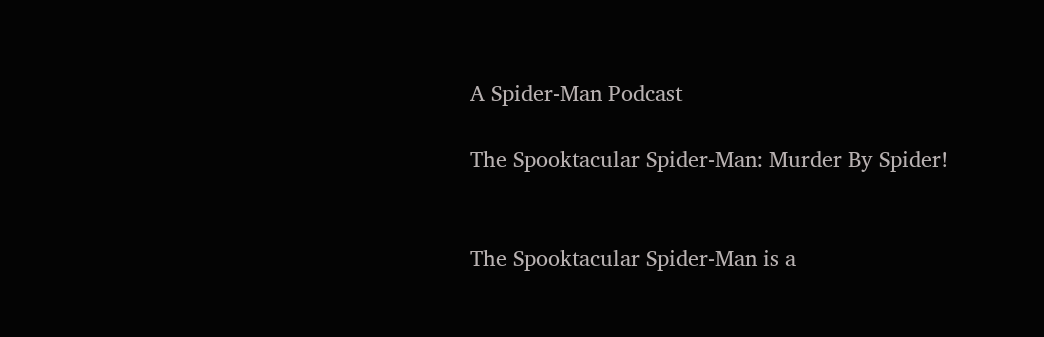A Spider-Man Podcast

The Spooktacular Spider-Man: Murder By Spider!


The Spooktacular Spider-Man is a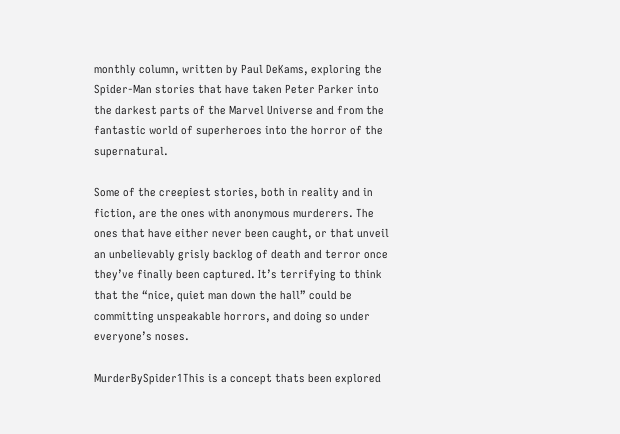monthly column, written by Paul DeKams, exploring the Spider-Man stories that have taken Peter Parker into the darkest parts of the Marvel Universe and from the fantastic world of superheroes into the horror of the supernatural.

Some of the creepiest stories, both in reality and in fiction, are the ones with anonymous murderers. The ones that have either never been caught, or that unveil an unbelievably grisly backlog of death and terror once they’ve finally been captured. It’s terrifying to think that the “nice, quiet man down the hall” could be committing unspeakable horrors, and doing so under everyone’s noses.

MurderBySpider1This is a concept thats been explored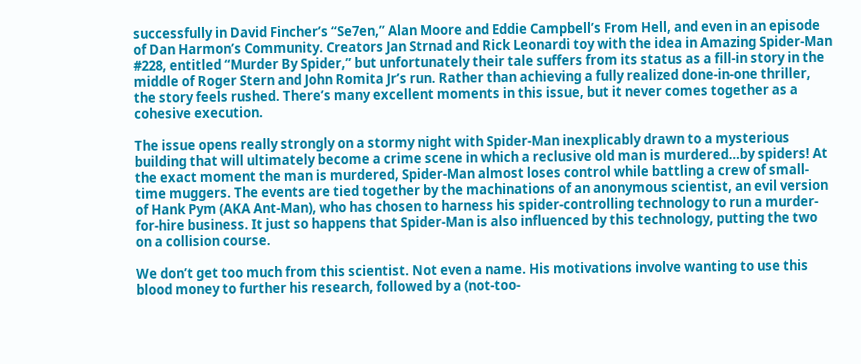successfully in David Fincher’s “Se7en,” Alan Moore and Eddie Campbell’s From Hell, and even in an episode of Dan Harmon’s Community. Creators Jan Strnad and Rick Leonardi toy with the idea in Amazing Spider-Man #228, entitled “Murder By Spider,” but unfortunately their tale suffers from its status as a fill-in story in the middle of Roger Stern and John Romita Jr’s run. Rather than achieving a fully realized done-in-one thriller, the story feels rushed. There’s many excellent moments in this issue, but it never comes together as a cohesive execution.

The issue opens really strongly on a stormy night with Spider-Man inexplicably drawn to a mysterious building that will ultimately become a crime scene in which a reclusive old man is murdered…by spiders! At the exact moment the man is murdered, Spider-Man almost loses control while battling a crew of small-time muggers. The events are tied together by the machinations of an anonymous scientist, an evil version of Hank Pym (AKA Ant-Man), who has chosen to harness his spider-controlling technology to run a murder-for-hire business. It just so happens that Spider-Man is also influenced by this technology, putting the two on a collision course.

We don’t get too much from this scientist. Not even a name. His motivations involve wanting to use this blood money to further his research, followed by a (not-too-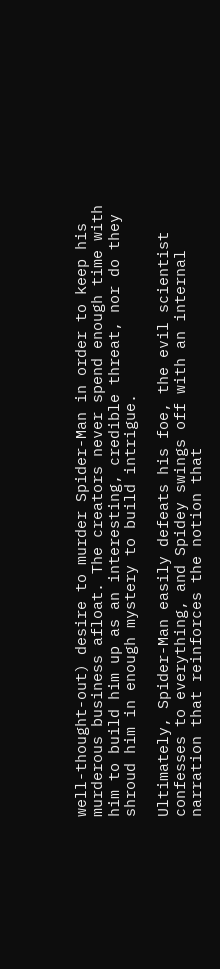well-thought-out) desire to murder Spider-Man in order to keep his murderous business afloat. The creators never spend enough time with him to build him up as an interesting, credible threat, nor do they shroud him in enough mystery to build intrigue.

Ultimately, Spider-Man easily defeats his foe, the evil scientist confesses to everything, and Spidey swings off with an internal narration that reinforces the notion that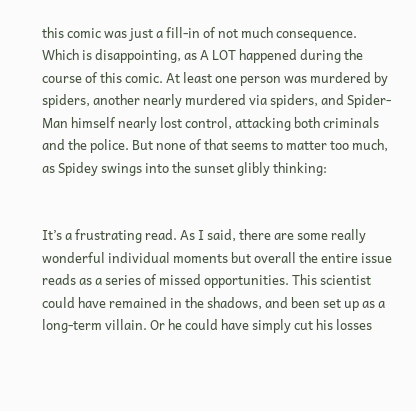this comic was just a fill-in of not much consequence. Which is disappointing, as A LOT happened during the course of this comic. At least one person was murdered by spiders, another nearly murdered via spiders, and Spider-Man himself nearly lost control, attacking both criminals and the police. But none of that seems to matter too much, as Spidey swings into the sunset glibly thinking:


It’s a frustrating read. As I said, there are some really wonderful individual moments but overall the entire issue reads as a series of missed opportunities. This scientist could have remained in the shadows, and been set up as a long-term villain. Or he could have simply cut his losses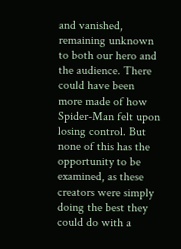and vanished, remaining unknown to both our hero and the audience. There could have been more made of how Spider-Man felt upon losing control. But none of this has the opportunity to be examined, as these creators were simply doing the best they could do with a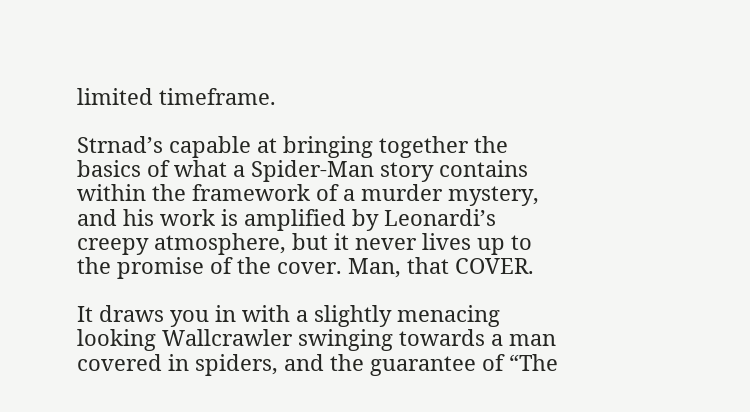limited timeframe.

Strnad’s capable at bringing together the basics of what a Spider-Man story contains within the framework of a murder mystery, and his work is amplified by Leonardi’s creepy atmosphere, but it never lives up to the promise of the cover. Man, that COVER.

It draws you in with a slightly menacing looking Wallcrawler swinging towards a man covered in spiders, and the guarantee of “The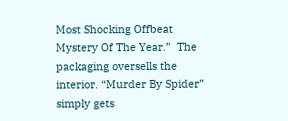Most Shocking Offbeat Mystery Of The Year.”  The packaging oversells the interior. “Murder By Spider” simply gets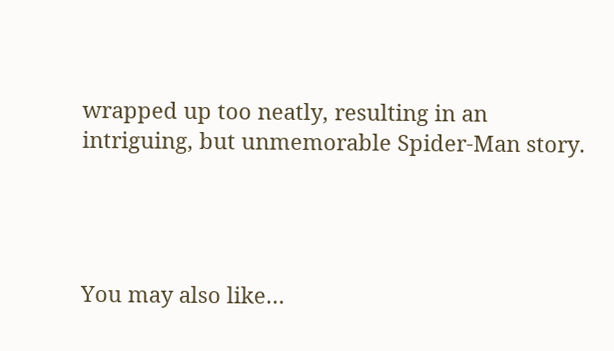wrapped up too neatly, resulting in an intriguing, but unmemorable Spider-Man story.




You may also like…